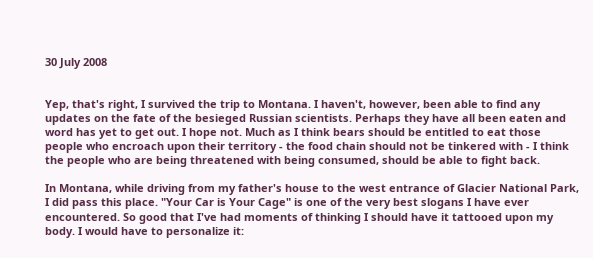30 July 2008


Yep, that's right, I survived the trip to Montana. I haven't, however, been able to find any updates on the fate of the besieged Russian scientists. Perhaps they have all been eaten and word has yet to get out. I hope not. Much as I think bears should be entitled to eat those people who encroach upon their territory - the food chain should not be tinkered with - I think the people who are being threatened with being consumed, should be able to fight back.

In Montana, while driving from my father's house to the west entrance of Glacier National Park, I did pass this place. "Your Car is Your Cage" is one of the very best slogans I have ever encountered. So good that I've had moments of thinking I should have it tattooed upon my body. I would have to personalize it: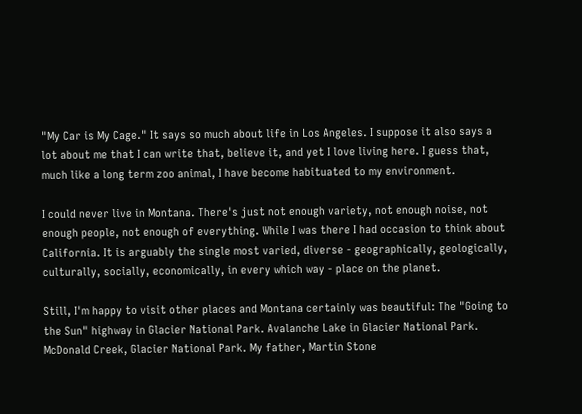"My Car is My Cage." It says so much about life in Los Angeles. I suppose it also says a lot about me that I can write that, believe it, and yet I love living here. I guess that, much like a long term zoo animal, I have become habituated to my environment.

I could never live in Montana. There's just not enough variety, not enough noise, not enough people, not enough of everything. While I was there I had occasion to think about California. It is arguably the single most varied, diverse - geographically, geologically, culturally, socially, economically, in every which way - place on the planet.

Still, I'm happy to visit other places and Montana certainly was beautiful: The "Going to the Sun" highway in Glacier National Park. Avalanche Lake in Glacier National Park. McDonald Creek, Glacier National Park. My father, Martin Stone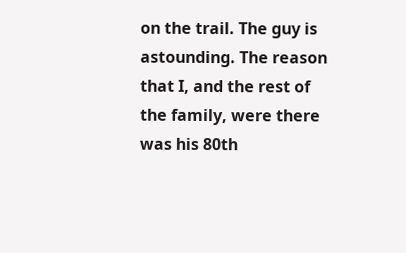on the trail. The guy is astounding. The reason that I, and the rest of the family, were there was his 80th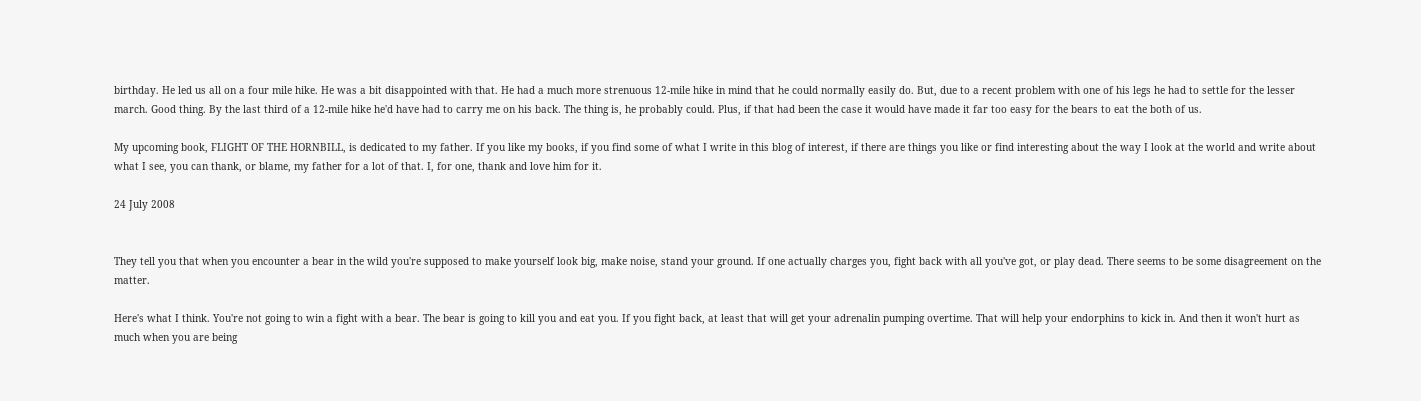birthday. He led us all on a four mile hike. He was a bit disappointed with that. He had a much more strenuous 12-mile hike in mind that he could normally easily do. But, due to a recent problem with one of his legs he had to settle for the lesser march. Good thing. By the last third of a 12-mile hike he'd have had to carry me on his back. The thing is, he probably could. Plus, if that had been the case it would have made it far too easy for the bears to eat the both of us.

My upcoming book, FLIGHT OF THE HORNBILL, is dedicated to my father. If you like my books, if you find some of what I write in this blog of interest, if there are things you like or find interesting about the way I look at the world and write about what I see, you can thank, or blame, my father for a lot of that. I, for one, thank and love him for it.

24 July 2008


They tell you that when you encounter a bear in the wild you're supposed to make yourself look big, make noise, stand your ground. If one actually charges you, fight back with all you've got, or play dead. There seems to be some disagreement on the matter.

Here's what I think. You're not going to win a fight with a bear. The bear is going to kill you and eat you. If you fight back, at least that will get your adrenalin pumping overtime. That will help your endorphins to kick in. And then it won't hurt as much when you are being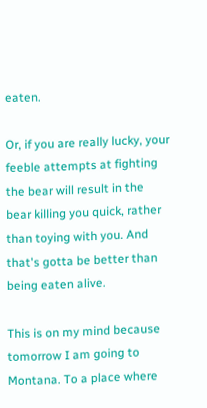eaten.

Or, if you are really lucky, your feeble attempts at fighting the bear will result in the bear killing you quick, rather than toying with you. And that's gotta be better than being eaten alive.

This is on my mind because tomorrow I am going to Montana. To a place where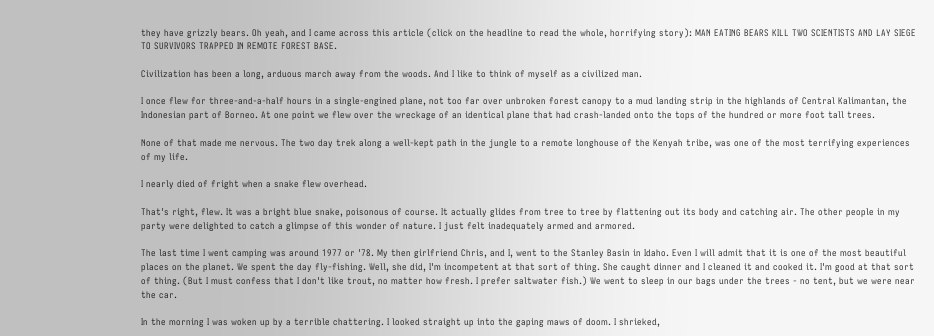they have grizzly bears. Oh yeah, and I came across this article (click on the headline to read the whole, horrifying story): MAN EATING BEARS KILL TWO SCIENTISTS AND LAY SIEGE TO SURVIVORS TRAPPED IN REMOTE FOREST BASE.

Civilization has been a long, arduous march away from the woods. And I like to think of myself as a civilized man.

I once flew for three-and-a-half hours in a single-engined plane, not too far over unbroken forest canopy to a mud landing strip in the highlands of Central Kalimantan, the Indonesian part of Borneo. At one point we flew over the wreckage of an identical plane that had crash-landed onto the tops of the hundred or more foot tall trees.

None of that made me nervous. The two day trek along a well-kept path in the jungle to a remote longhouse of the Kenyah tribe, was one of the most terrifying experiences of my life.

I nearly died of fright when a snake flew overhead.

That's right, flew. It was a bright blue snake, poisonous of course. It actually glides from tree to tree by flattening out its body and catching air. The other people in my party were delighted to catch a glimpse of this wonder of nature. I just felt inadequately armed and armored.

The last time I went camping was around 1977 or '78. My then girlfriend Chris, and I, went to the Stanley Basin in Idaho. Even I will admit that it is one of the most beautiful places on the planet. We spent the day fly-fishing. Well, she did, I'm incompetent at that sort of thing. She caught dinner and I cleaned it and cooked it. I'm good at that sort of thing. (But I must confess that I don't like trout, no matter how fresh. I prefer saltwater fish.) We went to sleep in our bags under the trees - no tent, but we were near the car.

In the morning I was woken up by a terrible chattering. I looked straight up into the gaping maws of doom. I shrieked,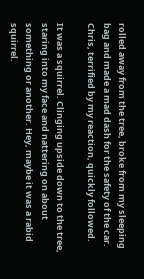rolled away from the tree, broke from my sleeping bag and made a mad dash for the safety of the car. Chris, terrified by my reaction, quickly followed.

It was a squirrel. Clinging upside down to the tree, staring into my face and nattering on about something or another. Hey, maybe it was a rabid squirrel.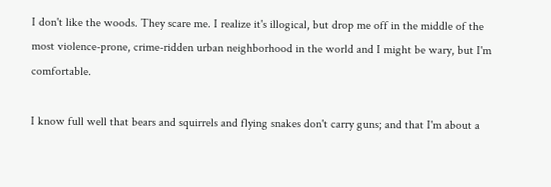I don't like the woods. They scare me. I realize it's illogical, but drop me off in the middle of the most violence-prone, crime-ridden urban neighborhood in the world and I might be wary, but I'm comfortable.

I know full well that bears and squirrels and flying snakes don't carry guns; and that I'm about a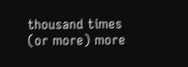thousand times (or more) more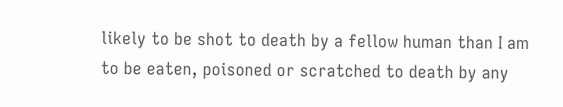likely to be shot to death by a fellow human than I am to be eaten, poisoned or scratched to death by any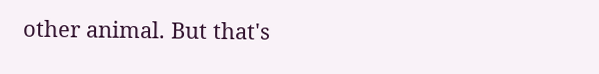other animal. But that's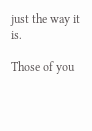just the way it is.

Those of you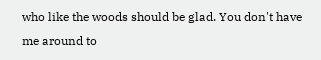who like the woods should be glad. You don't have me around to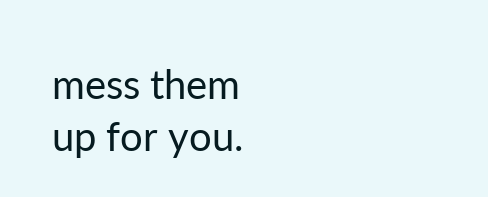mess them up for you.